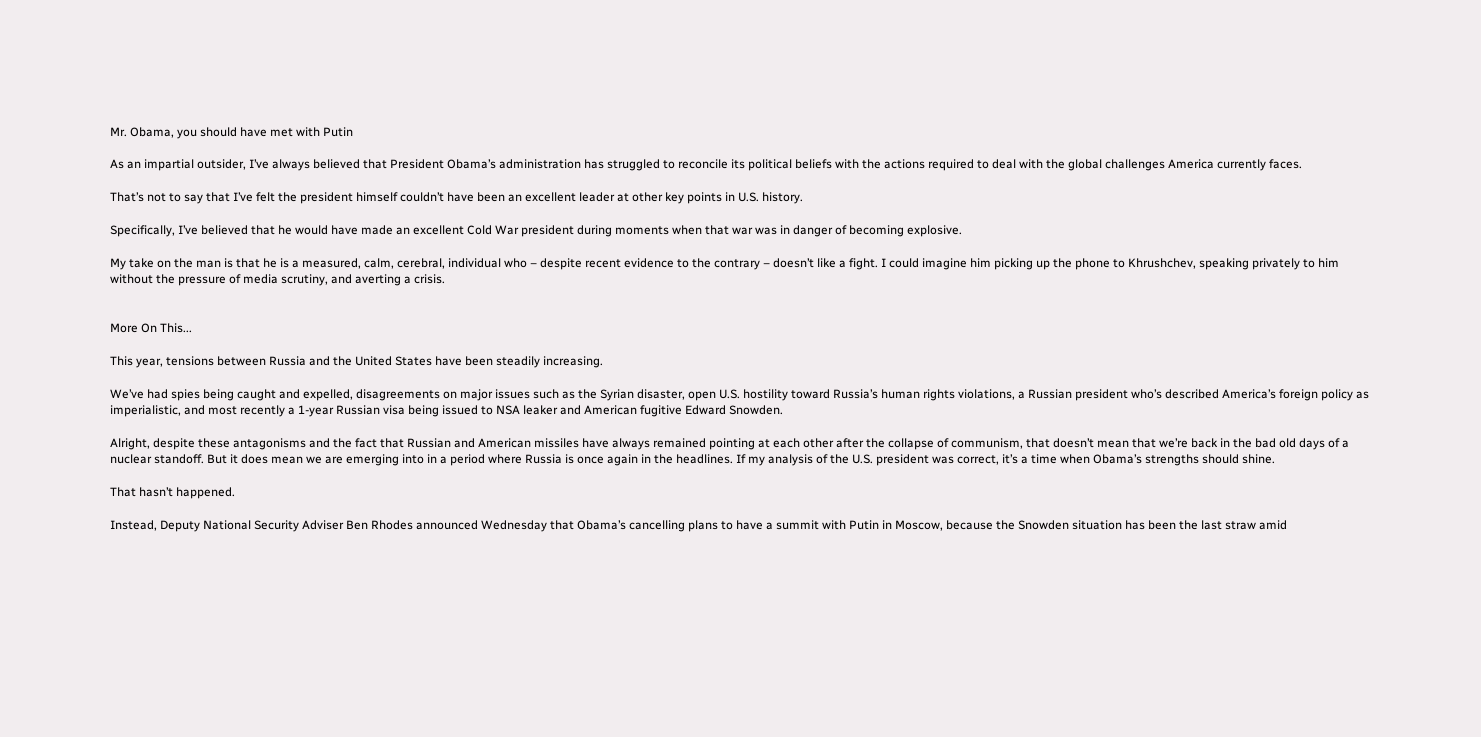Mr. Obama, you should have met with Putin

As an impartial outsider, I’ve always believed that President Obama’s administration has struggled to reconcile its political beliefs with the actions required to deal with the global challenges America currently faces.

That’s not to say that I’ve felt the president himself couldn’t have been an excellent leader at other key points in U.S. history.

Specifically, I’ve believed that he would have made an excellent Cold War president during moments when that war was in danger of becoming explosive.

My take on the man is that he is a measured, calm, cerebral, individual who – despite recent evidence to the contrary – doesn’t like a fight. I could imagine him picking up the phone to Khrushchev, speaking privately to him without the pressure of media scrutiny, and averting a crisis.


More On This...

This year, tensions between Russia and the United States have been steadily increasing.

We’ve had spies being caught and expelled, disagreements on major issues such as the Syrian disaster, open U.S. hostility toward Russia’s human rights violations, a Russian president who’s described America’s foreign policy as imperialistic, and most recently a 1-year Russian visa being issued to NSA leaker and American fugitive Edward Snowden.

Alright, despite these antagonisms and the fact that Russian and American missiles have always remained pointing at each other after the collapse of communism, that doesn’t mean that we’re back in the bad old days of a nuclear standoff. But it does mean we are emerging into in a period where Russia is once again in the headlines. If my analysis of the U.S. president was correct, it’s a time when Obama’s strengths should shine.

That hasn’t happened.

Instead, Deputy National Security Adviser Ben Rhodes announced Wednesday that Obama’s cancelling plans to have a summit with Putin in Moscow, because the Snowden situation has been the last straw amid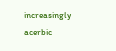increasingly acerbic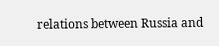relations between Russia and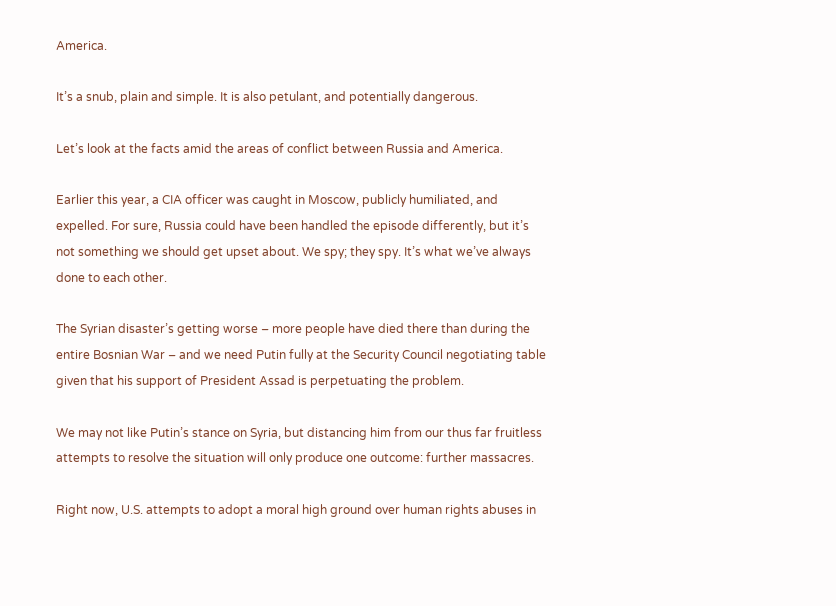America.

It’s a snub, plain and simple. It is also petulant, and potentially dangerous.

Let’s look at the facts amid the areas of conflict between Russia and America.

Earlier this year, a CIA officer was caught in Moscow, publicly humiliated, and expelled. For sure, Russia could have been handled the episode differently, but it’s not something we should get upset about. We spy; they spy. It’s what we’ve always done to each other.

The Syrian disaster’s getting worse – more people have died there than during the entire Bosnian War – and we need Putin fully at the Security Council negotiating table given that his support of President Assad is perpetuating the problem.

We may not like Putin’s stance on Syria, but distancing him from our thus far fruitless attempts to resolve the situation will only produce one outcome: further massacres.

Right now, U.S. attempts to adopt a moral high ground over human rights abuses in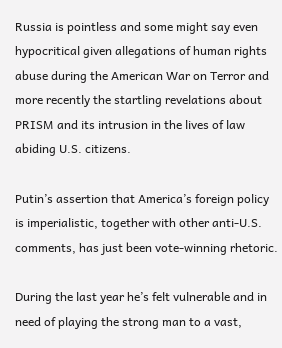Russia is pointless and some might say even hypocritical given allegations of human rights abuse during the American War on Terror and more recently the startling revelations about PRISM and its intrusion in the lives of law abiding U.S. citizens.

Putin’s assertion that America’s foreign policy is imperialistic, together with other anti-U.S. comments, has just been vote-winning rhetoric.

During the last year he’s felt vulnerable and in need of playing the strong man to a vast,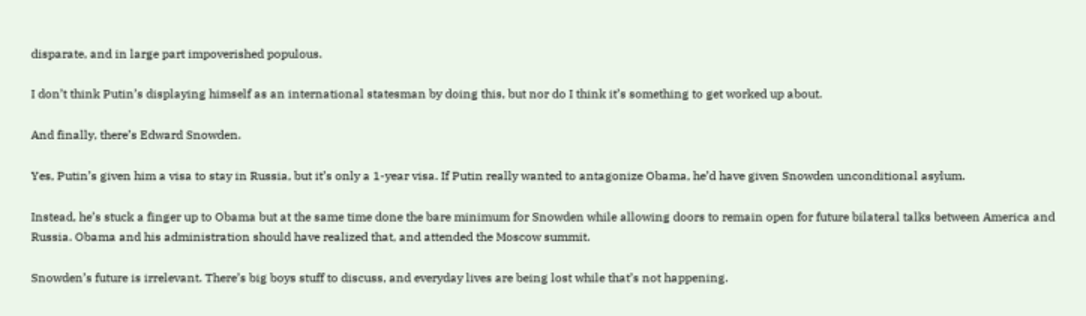disparate, and in large part impoverished populous.

I don’t think Putin’s displaying himself as an international statesman by doing this, but nor do I think it’s something to get worked up about.

And finally, there’s Edward Snowden.

Yes, Putin’s given him a visa to stay in Russia, but it’s only a 1-year visa. If Putin really wanted to antagonize Obama, he’d have given Snowden unconditional asylum.

Instead, he’s stuck a finger up to Obama but at the same time done the bare minimum for Snowden while allowing doors to remain open for future bilateral talks between America and Russia. Obama and his administration should have realized that, and attended the Moscow summit.

Snowden’s future is irrelevant. There’s big boys stuff to discuss, and everyday lives are being lost while that’s not happening.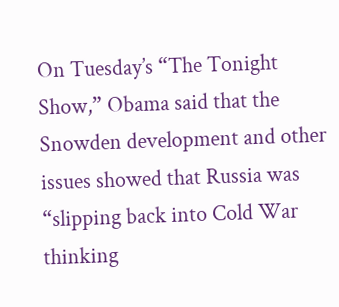On Tuesday’s “The Tonight Show,” Obama said that the Snowden development and other issues showed that Russia was “slipping back into Cold War thinking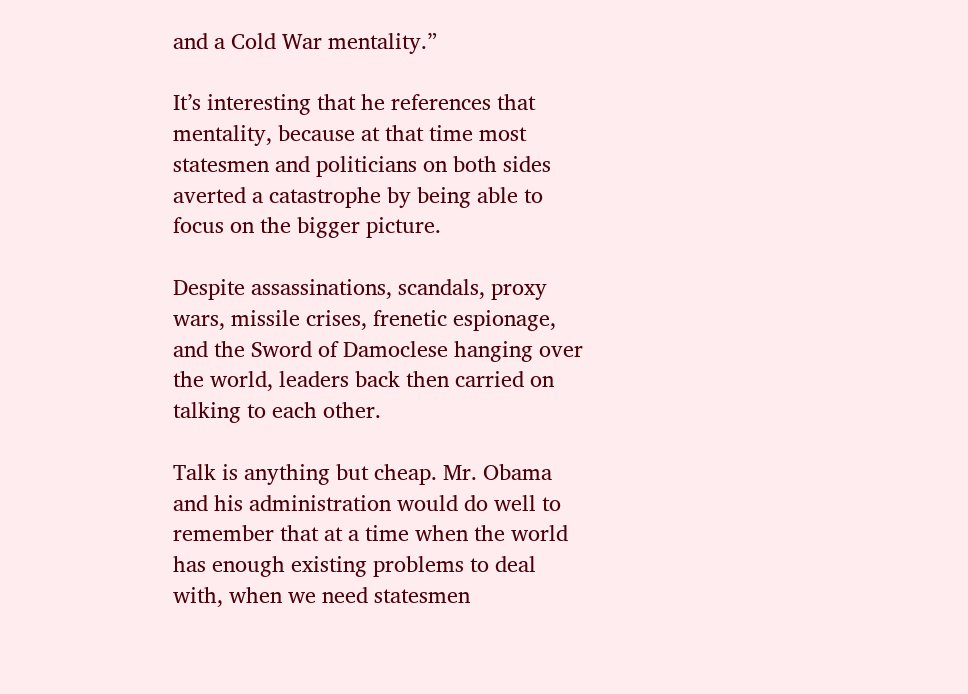and a Cold War mentality.”

It’s interesting that he references that mentality, because at that time most statesmen and politicians on both sides averted a catastrophe by being able to focus on the bigger picture.

Despite assassinations, scandals, proxy wars, missile crises, frenetic espionage, and the Sword of Damoclese hanging over the world, leaders back then carried on talking to each other.

Talk is anything but cheap. Mr. Obama and his administration would do well to remember that at a time when the world has enough existing problems to deal with, when we need statesmen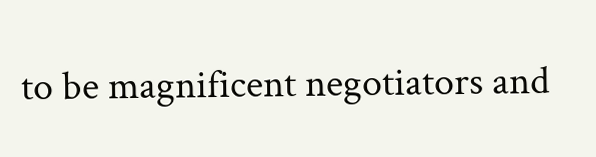to be magnificent negotiators and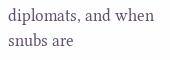diplomats, and when snubs are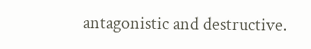antagonistic and destructive.